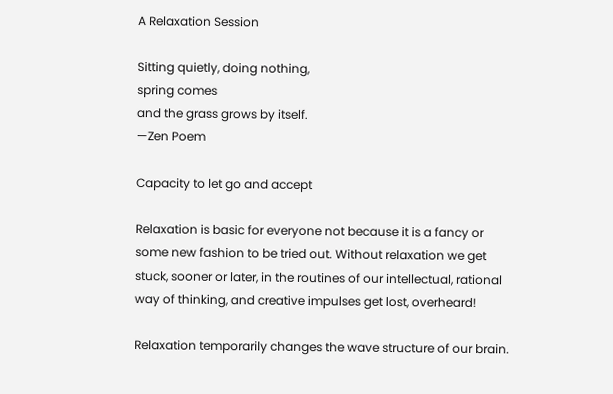A Relaxation Session

Sitting quietly, doing nothing,
spring comes
and the grass grows by itself.
—Zen Poem

Capacity to let go and accept

Relaxation is basic for everyone not because it is a fancy or some new fashion to be tried out. Without relaxation we get stuck, sooner or later, in the routines of our intellectual, rational way of thinking, and creative impulses get lost, overheard!

Relaxation temporarily changes the wave structure of our brain.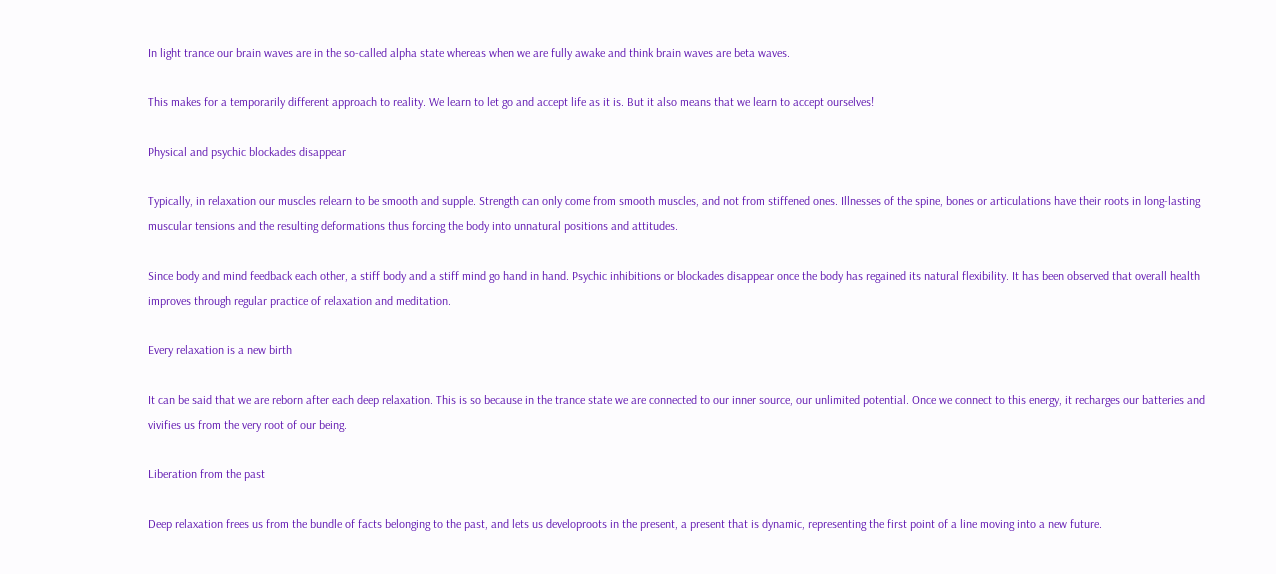In light trance our brain waves are in the so-called alpha state whereas when we are fully awake and think brain waves are beta waves.

This makes for a temporarily different approach to reality. We learn to let go and accept life as it is. But it also means that we learn to accept ourselves!

Physical and psychic blockades disappear

Typically, in relaxation our muscles relearn to be smooth and supple. Strength can only come from smooth muscles, and not from stiffened ones. Illnesses of the spine, bones or articulations have their roots in long-lasting muscular tensions and the resulting deformations thus forcing the body into unnatural positions and attitudes.

Since body and mind feedback each other, a stiff body and a stiff mind go hand in hand. Psychic inhibitions or blockades disappear once the body has regained its natural flexibility. It has been observed that overall health improves through regular practice of relaxation and meditation.

Every relaxation is a new birth

It can be said that we are reborn after each deep relaxation. This is so because in the trance state we are connected to our inner source, our unlimited potential. Once we connect to this energy, it recharges our batteries and vivifies us from the very root of our being.

Liberation from the past

Deep relaxation frees us from the bundle of facts belonging to the past, and lets us developroots in the present, a present that is dynamic, representing the first point of a line moving into a new future.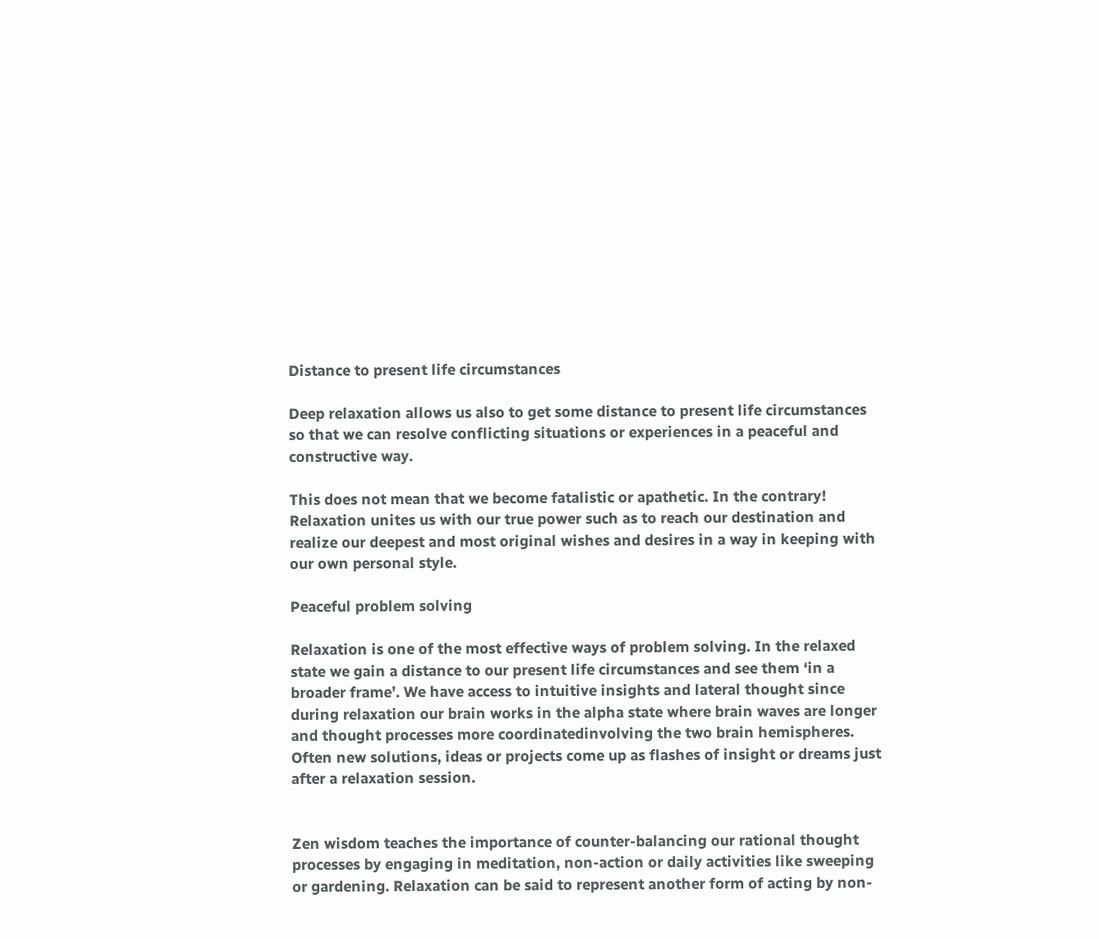Distance to present life circumstances

Deep relaxation allows us also to get some distance to present life circumstances so that we can resolve conflicting situations or experiences in a peaceful and constructive way.

This does not mean that we become fatalistic or apathetic. In the contrary! Relaxation unites us with our true power such as to reach our destination and realize our deepest and most original wishes and desires in a way in keeping with our own personal style.

Peaceful problem solving

Relaxation is one of the most effective ways of problem solving. In the relaxed state we gain a distance to our present life circumstances and see them ‘in a broader frame’. We have access to intuitive insights and lateral thought since during relaxation our brain works in the alpha state where brain waves are longer and thought processes more coordinatedinvolving the two brain hemispheres. Often new solutions, ideas or projects come up as flashes of insight or dreams just after a relaxation session.


Zen wisdom teaches the importance of counter-balancing our rational thought processes by engaging in meditation, non-action or daily activities like sweeping or gardening. Relaxation can be said to represent another form of acting by non-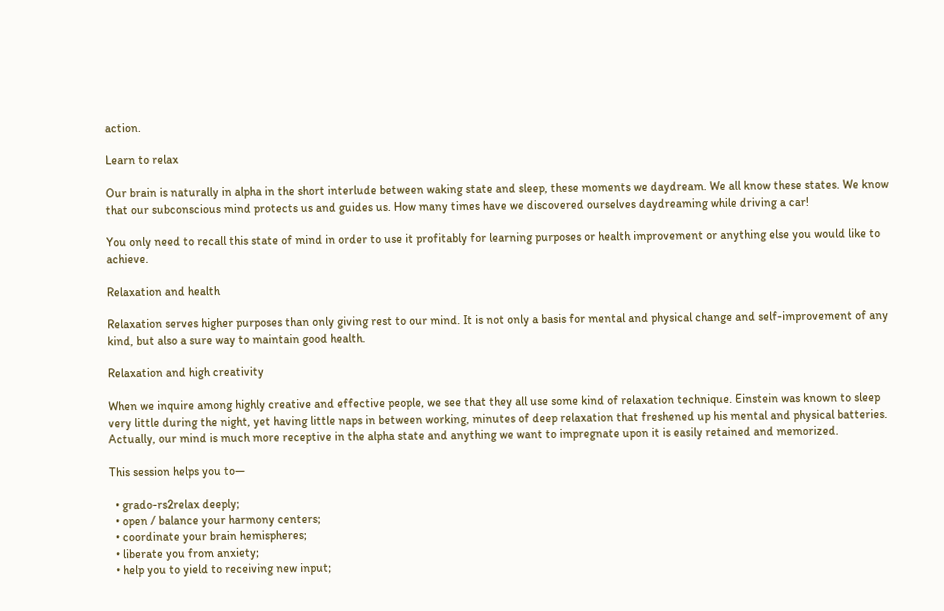action.

Learn to relax

Our brain is naturally in alpha in the short interlude between waking state and sleep, these moments we daydream. We all know these states. We know that our subconscious mind protects us and guides us. How many times have we discovered ourselves daydreaming while driving a car!

You only need to recall this state of mind in order to use it profitably for learning purposes or health improvement or anything else you would like to achieve.

Relaxation and health

Relaxation serves higher purposes than only giving rest to our mind. It is not only a basis for mental and physical change and self-improvement of any kind, but also a sure way to maintain good health.

Relaxation and high creativity

When we inquire among highly creative and effective people, we see that they all use some kind of relaxation technique. Einstein was known to sleep very little during the night, yet having little naps in between working, minutes of deep relaxation that freshened up his mental and physical batteries. Actually, our mind is much more receptive in the alpha state and anything we want to impregnate upon it is easily retained and memorized.

This session helps you to—

  • grado-rs2relax deeply;
  • open / balance your harmony centers;
  • coordinate your brain hemispheres;
  • liberate you from anxiety;
  • help you to yield to receiving new input;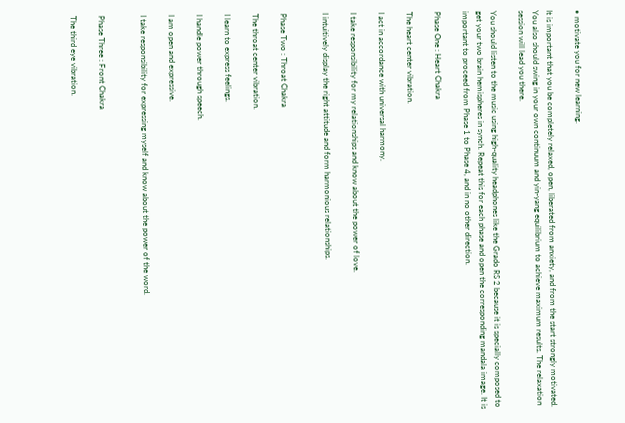• motivate you for new learning.

It is important that you be completely relaxed, open, liberated from anxiety, and from the start strongly motivated. You also should swing in your own continuum and yin-yang equilibrium to achieve maximum results. The relaxation session will lead you there.

You should listen to the music using high-quality headphones like the Grado RS 2 because it is specially composed to get your two brain hemispheres in synch. Repeat this for each phase and open the corresponding mandala image. It is important to proceed from Phase 1 to Phase 4, and in no other direction.

Phase One : Heart Chakra

The heart center vibration.

I act in accordance with universal harmony.

I take responsibility for my relationships and know about the power of love.

I intuitively display the right attitude and form harmonious relationships.


Phase Two : Throat Chakra

The throat center vibration.

I learn to express feelings.

I handle power through speech.

I am open and expressive.

I take responsibility for expressing myself and know about the power of the word.


Phase Three : Front Chakra

The third eye vibration.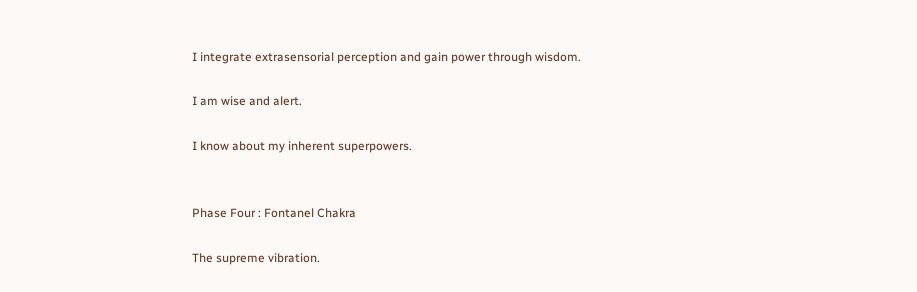I integrate extrasensorial perception and gain power through wisdom.

I am wise and alert.

I know about my inherent superpowers.


Phase Four : Fontanel Chakra

The supreme vibration.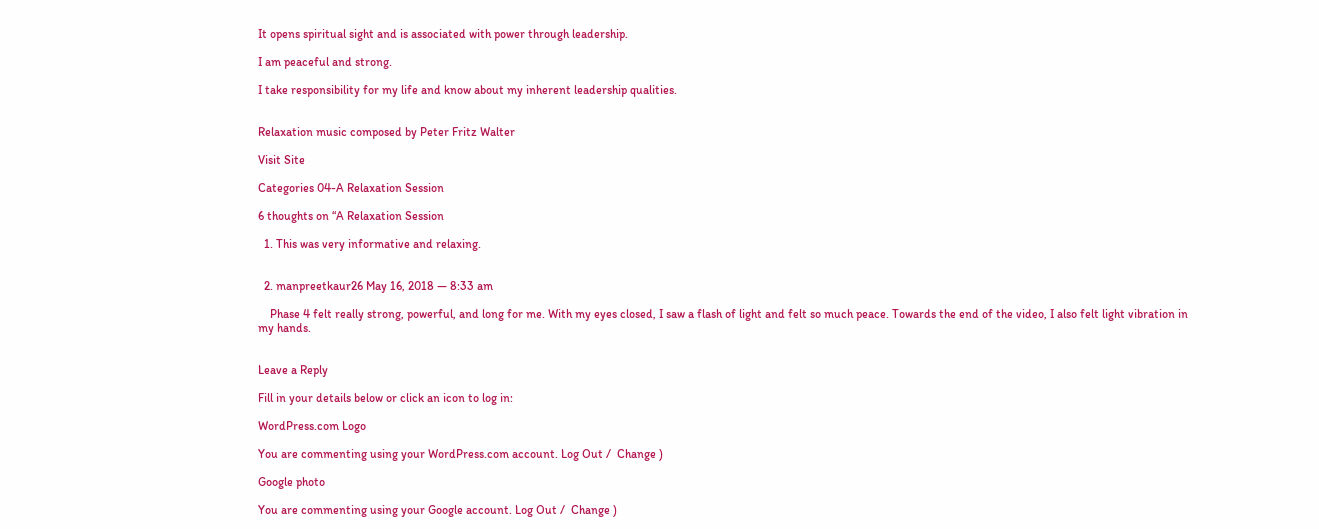It opens spiritual sight and is associated with power through leadership.

I am peaceful and strong.

I take responsibility for my life and know about my inherent leadership qualities.


Relaxation music composed by Peter Fritz Walter

Visit Site

Categories 04-A Relaxation Session

6 thoughts on “A Relaxation Session

  1. This was very informative and relaxing.


  2. manpreetkaur26 May 16, 2018 — 8:33 am

    Phase 4 felt really strong, powerful, and long for me. With my eyes closed, I saw a flash of light and felt so much peace. Towards the end of the video, I also felt light vibration in my hands.


Leave a Reply

Fill in your details below or click an icon to log in:

WordPress.com Logo

You are commenting using your WordPress.com account. Log Out /  Change )

Google photo

You are commenting using your Google account. Log Out /  Change )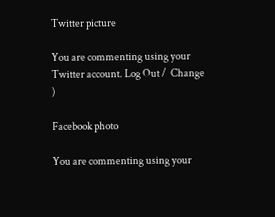Twitter picture

You are commenting using your Twitter account. Log Out /  Change )

Facebook photo

You are commenting using your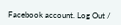Facebook account. Log Out /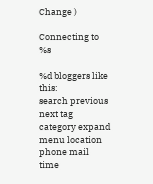Change )

Connecting to %s

%d bloggers like this:
search previous next tag category expand menu location phone mail time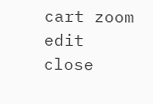cart zoom edit close